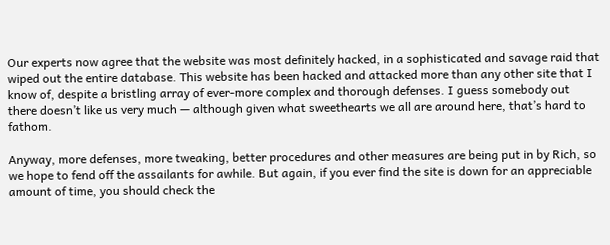Our experts now agree that the website was most definitely hacked, in a sophisticated and savage raid that wiped out the entire database. This website has been hacked and attacked more than any other site that I know of, despite a bristling array of ever-more complex and thorough defenses. I guess somebody out there doesn’t like us very much — although given what sweethearts we all are around here, that’s hard to fathom.

Anyway, more defenses, more tweaking, better procedures and other measures are being put in by Rich, so we hope to fend off the assailants for awhile. But again, if you ever find the site is down for an appreciable amount of time, you should check the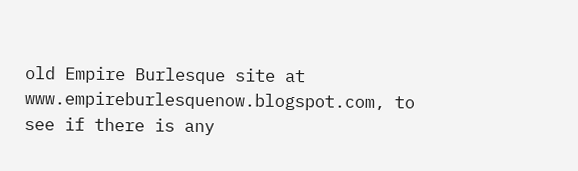old Empire Burlesque site at www.empireburlesquenow.blogspot.com, to see if there is any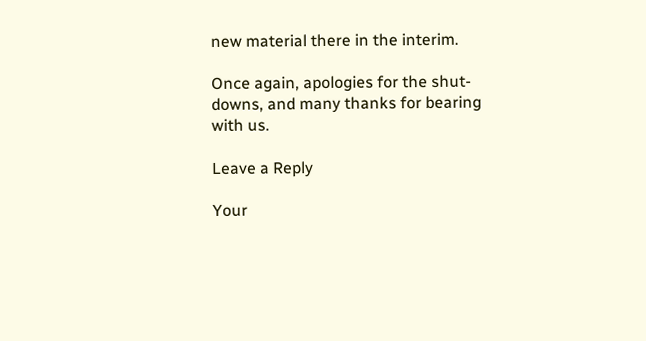new material there in the interim.

Once again, apologies for the shut-downs, and many thanks for bearing with us.

Leave a Reply

Your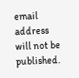email address will not be published.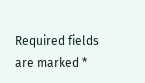Required fields are marked *